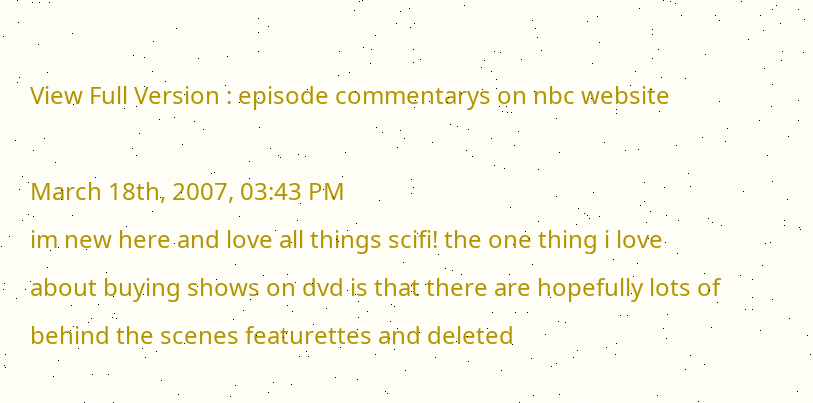View Full Version : episode commentarys on nbc website

March 18th, 2007, 03:43 PM
im new here and love all things scifi! the one thing i love about buying shows on dvd is that there are hopefully lots of behind the scenes featurettes and deleted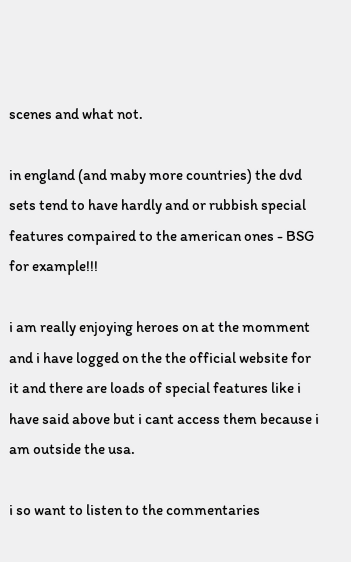scenes and what not.

in england (and maby more countries) the dvd sets tend to have hardly and or rubbish special features compaired to the american ones - BSG for example!!!

i am really enjoying heroes on at the momment and i have logged on the the official website for it and there are loads of special features like i have said above but i cant access them because i am outside the usa.

i so want to listen to the commentaries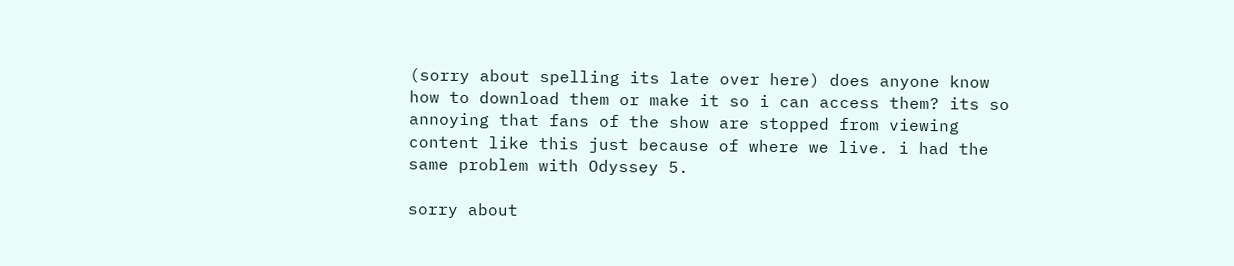(sorry about spelling its late over here) does anyone know how to download them or make it so i can access them? its so annoying that fans of the show are stopped from viewing content like this just because of where we live. i had the same problem with Odyssey 5.

sorry about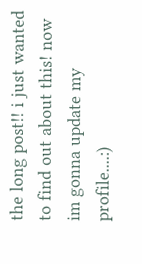the long post!! i just wanted to find out about this! now im gonna update my profile....:)